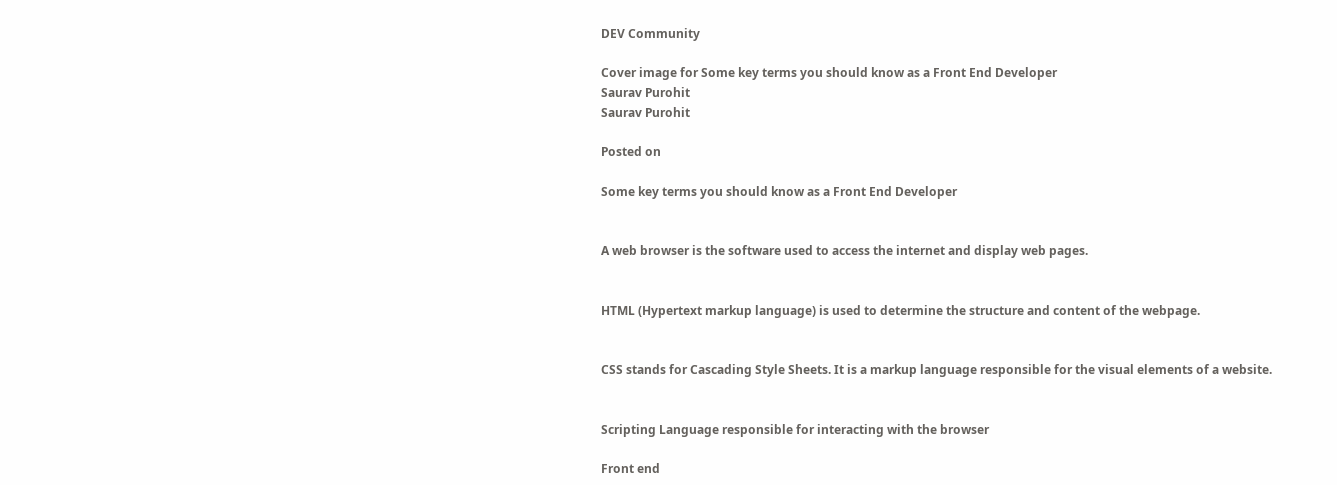DEV Community

Cover image for Some key terms you should know as a Front End Developer
Saurav Purohit
Saurav Purohit

Posted on

Some key terms you should know as a Front End Developer


A web browser is the software used to access the internet and display web pages.


HTML (Hypertext markup language) is used to determine the structure and content of the webpage.


CSS stands for Cascading Style Sheets. It is a markup language responsible for the visual elements of a website.


Scripting Language responsible for interacting with the browser

Front end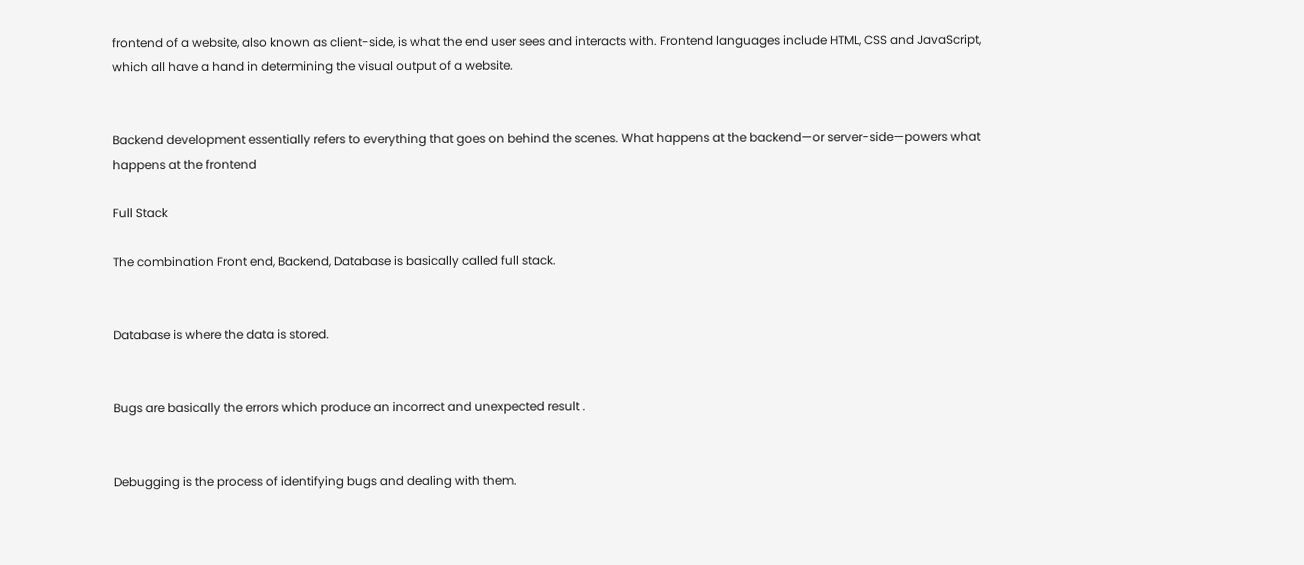frontend of a website, also known as client-side, is what the end user sees and interacts with. Frontend languages include HTML, CSS and JavaScript, which all have a hand in determining the visual output of a website.


Backend development essentially refers to everything that goes on behind the scenes. What happens at the backend—or server-side—powers what happens at the frontend

Full Stack

The combination Front end, Backend, Database is basically called full stack.


Database is where the data is stored.


Bugs are basically the errors which produce an incorrect and unexpected result .


Debugging is the process of identifying bugs and dealing with them.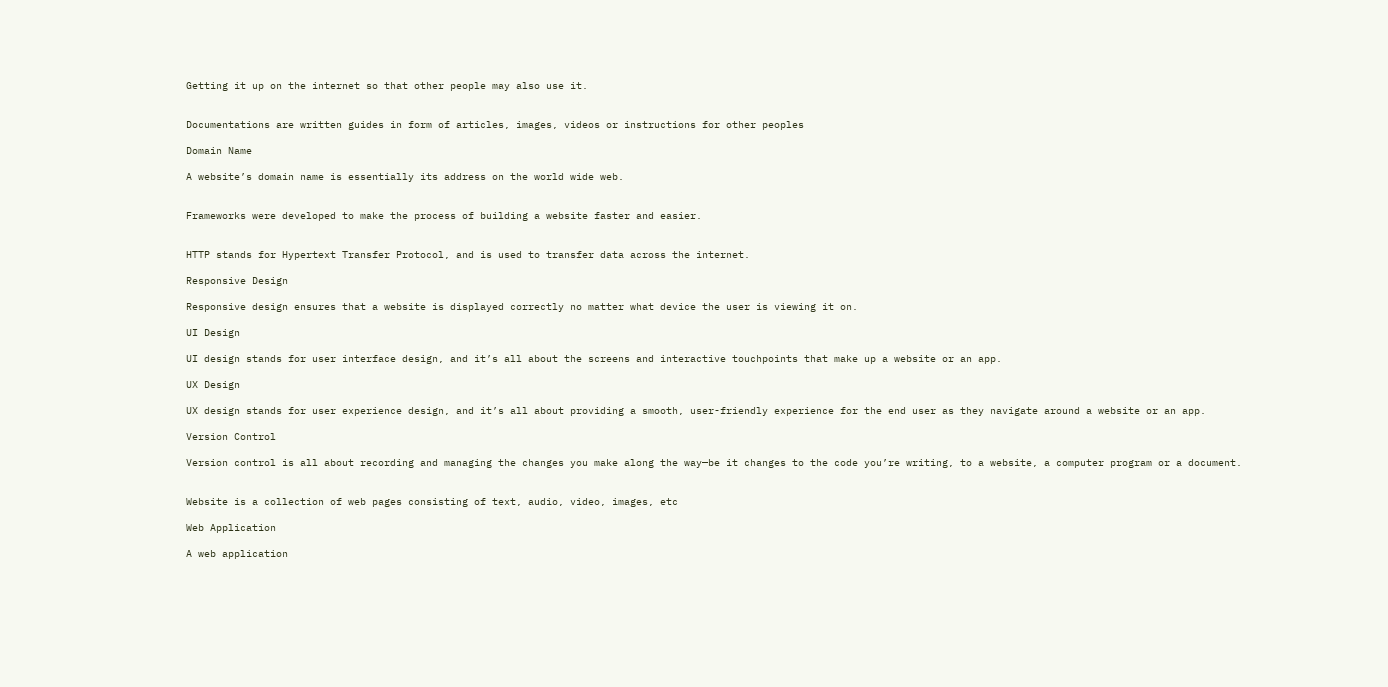Getting it up on the internet so that other people may also use it.


Documentations are written guides in form of articles, images, videos or instructions for other peoples

Domain Name

A website’s domain name is essentially its address on the world wide web.


Frameworks were developed to make the process of building a website faster and easier.


HTTP stands for Hypertext Transfer Protocol, and is used to transfer data across the internet.

Responsive Design

Responsive design ensures that a website is displayed correctly no matter what device the user is viewing it on.

UI Design

UI design stands for user interface design, and it’s all about the screens and interactive touchpoints that make up a website or an app.

UX Design

UX design stands for user experience design, and it’s all about providing a smooth, user-friendly experience for the end user as they navigate around a website or an app.

Version Control

Version control is all about recording and managing the changes you make along the way—be it changes to the code you’re writing, to a website, a computer program or a document.


Website is a collection of web pages consisting of text, audio, video, images, etc

Web Application

A web application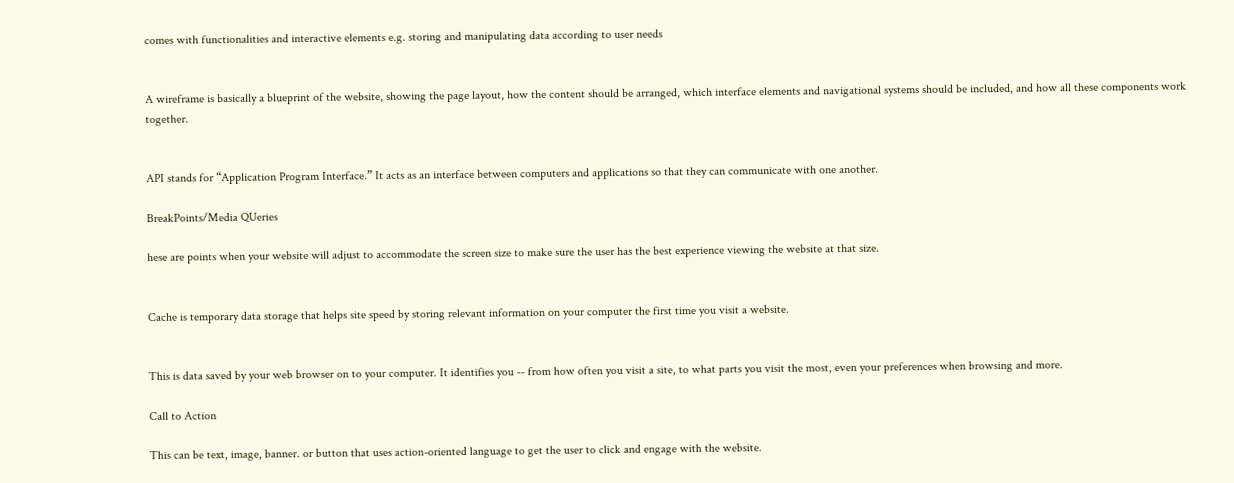comes with functionalities and interactive elements e.g. storing and manipulating data according to user needs


A wireframe is basically a blueprint of the website, showing the page layout, how the content should be arranged, which interface elements and navigational systems should be included, and how all these components work together.


API stands for “Application Program Interface.” It acts as an interface between computers and applications so that they can communicate with one another.

BreakPoints/Media QUeries

hese are points when your website will adjust to accommodate the screen size to make sure the user has the best experience viewing the website at that size.


Cache is temporary data storage that helps site speed by storing relevant information on your computer the first time you visit a website.


This is data saved by your web browser on to your computer. It identifies you -- from how often you visit a site, to what parts you visit the most, even your preferences when browsing and more.

Call to Action

This can be text, image, banner. or button that uses action-oriented language to get the user to click and engage with the website.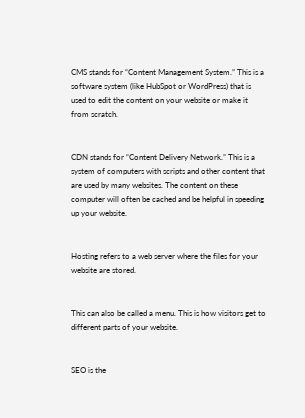CMS stands for “Content Management System.” This is a software system (like HubSpot or WordPress) that is used to edit the content on your website or make it from scratch.


CDN stands for “Content Delivery Network.” This is a system of computers with scripts and other content that are used by many websites. The content on these computer will often be cached and be helpful in speeding up your website.


Hosting refers to a web server where the files for your website are stored.


This can also be called a menu. This is how visitors get to different parts of your website.


SEO is the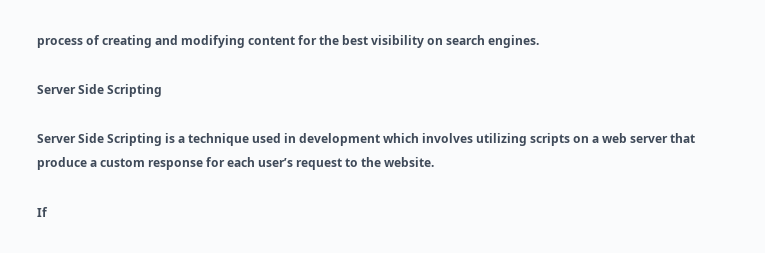process of creating and modifying content for the best visibility on search engines.

Server Side Scripting

Server Side Scripting is a technique used in development which involves utilizing scripts on a web server that produce a custom response for each user’s request to the website.

If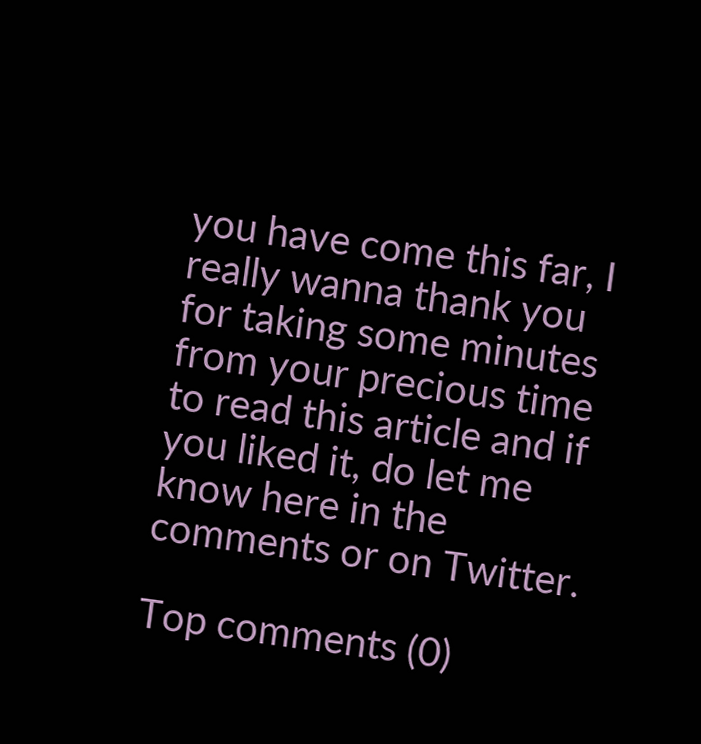you have come this far, I really wanna thank you for taking some minutes from your precious time to read this article and if you liked it, do let me know here in the comments or on Twitter.

Top comments (0)